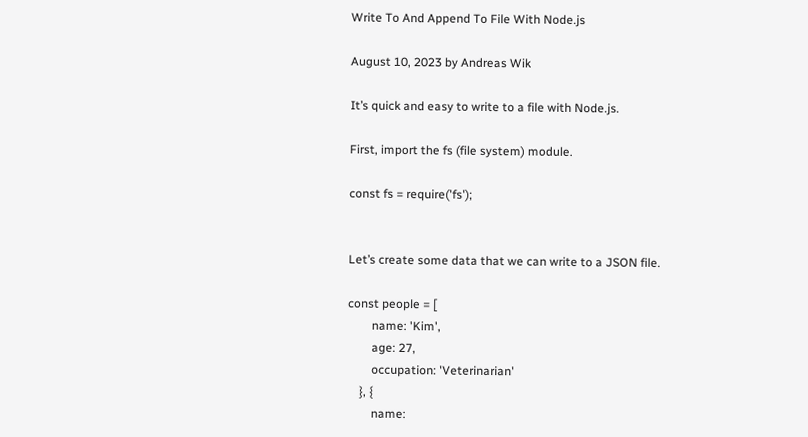Write To And Append To File With Node.js

August 10, 2023 by Andreas Wik

It’s quick and easy to write to a file with Node.js.

First, import the fs (file system) module.

const fs = require('fs');


Let’s create some data that we can write to a JSON file.

const people = [
        name: 'Kim',
        age: 27,
        occupation: 'Veterinarian'
    }, {
        name: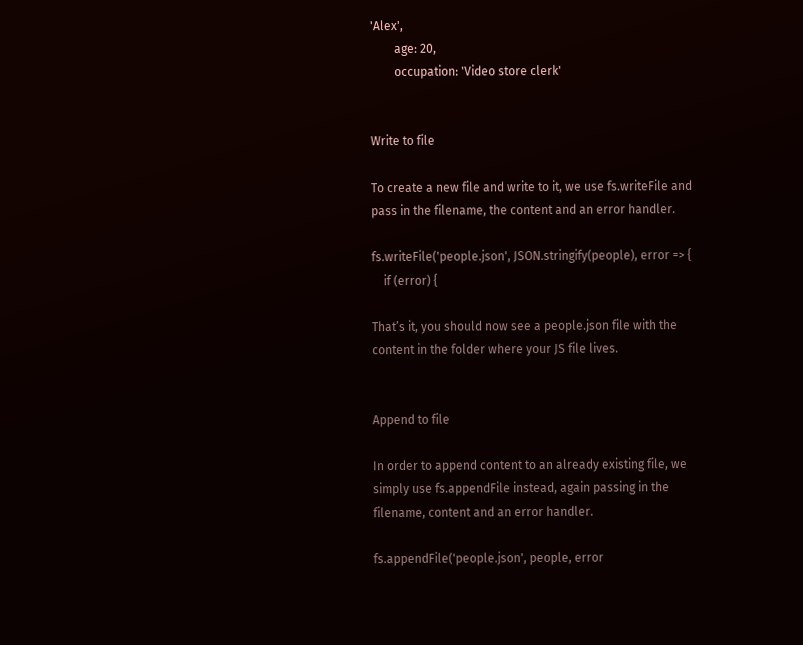'Alex',
        age: 20,
        occupation: 'Video store clerk'


Write to file

To create a new file and write to it, we use fs.writeFile and pass in the filename, the content and an error handler.

fs.writeFile('people.json', JSON.stringify(people), error => {
    if (error) {

That’s it, you should now see a people.json file with the content in the folder where your JS file lives.


Append to file

In order to append content to an already existing file, we simply use fs.appendFile instead, again passing in the filename, content and an error handler.

fs.appendFile('people.json', people, error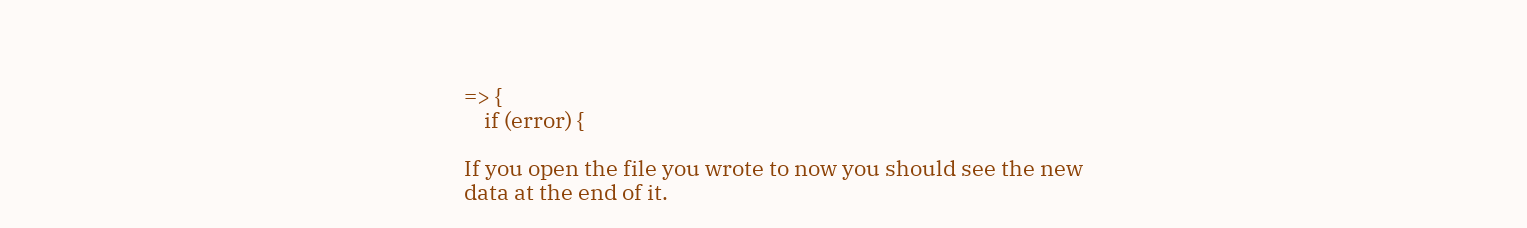=> {
    if (error) {

If you open the file you wrote to now you should see the new data at the end of it.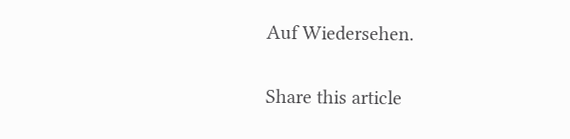Auf Wiedersehen.

Share this article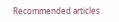Recommended articles